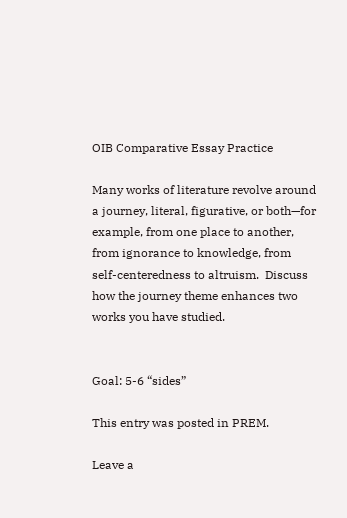OIB Comparative Essay Practice

Many works of literature revolve around a journey, literal, figurative, or both—for example, from one place to another, from ignorance to knowledge, from self-centeredness to altruism.  Discuss how the journey theme enhances two works you have studied.


Goal: 5-6 “sides”

This entry was posted in PREM.

Leave a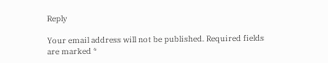Reply

Your email address will not be published. Required fields are marked *